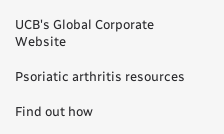UCB's Global Corporate Website

Psoriatic arthritis resources

Find out how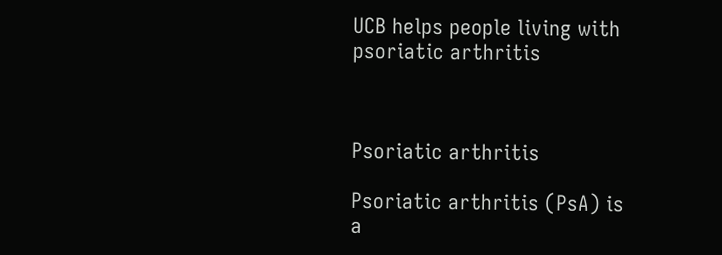UCB helps people living with psoriatic arthritis



Psoriatic arthritis

Psoriatic arthritis (PsA) is a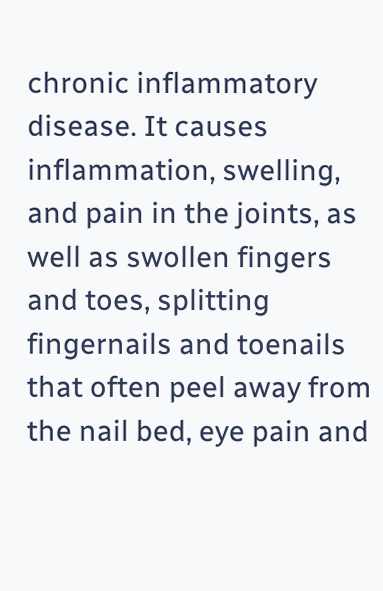chronic inflammatory disease. It causes inflammation, swelling, and pain in the joints, as well as swollen fingers and toes, splitting fingernails and toenails that often peel away from the nail bed, eye pain and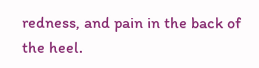redness, and pain in the back of the heel.